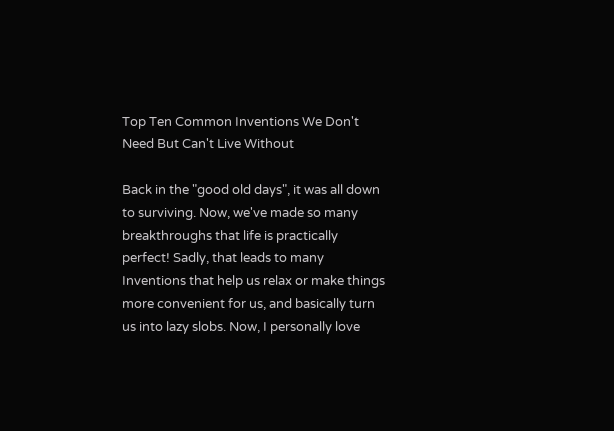Top Ten Common Inventions We Don't Need But Can't Live Without

Back in the "good old days", it was all down to surviving. Now, we've made so many breakthroughs that life is practically perfect! Sadly, that leads to many Inventions that help us relax or make things more convenient for us, and basically turn us into lazy slobs. Now, I personally love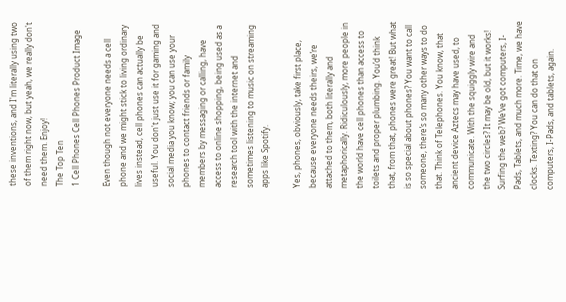these inventions, and I'm literally using two of them right now, but yeah, we really don't need them. Enjoy!
The Top Ten
1 Cell Phones Cell Phones Product Image

Even though not everyone needs a cell phone and we might stick to living ordinary lives instead, cell phones can actually be useful. You don't just use it for gaming and social media you know; you can use your phones to contact friends or family members by messaging or calling, have access to online shopping, being used as a research tool with the internet and sometimes listening to music on streaming apps like Spotify.

Yes, phones, obviously, take first place, because everyone needs theirs, we’re attached to them, both literally and metaphorically. Ridiculously, more people in the world have cell phones than access to toilets and proper plumbing. You’d think that, from that, phones were great! But what is so special about phones? You want to call someone, there’s so many other ways to do that. Think of Telephones. You know, that ancient device Aztecs may have used, to communicate. With the squiggly wire and the two circles? It may be old, but it works! Surfing the web? We’ve got computers, I-Pads, Tablets, and much more. Time, we have clocks. Texting? You can do that on computers, I-Pads, and tablets, again.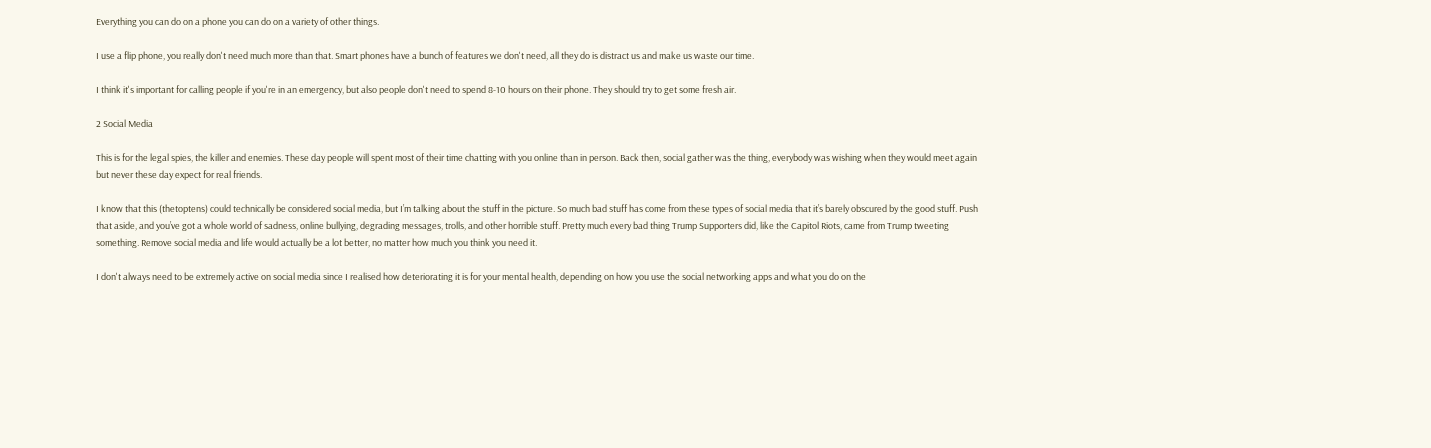Everything you can do on a phone you can do on a variety of other things.

I use a flip phone, you really don't need much more than that. Smart phones have a bunch of features we don't need, all they do is distract us and make us waste our time.

I think it's important for calling people if you're in an emergency, but also people don't need to spend 8-10 hours on their phone. They should try to get some fresh air.

2 Social Media

This is for the legal spies, the killer and enemies. These day people will spent most of their time chatting with you online than in person. Back then, social gather was the thing, everybody was wishing when they would meet again but never these day expect for real friends.

I know that this (thetoptens) could technically be considered social media, but I’m talking about the stuff in the picture. So much bad stuff has come from these types of social media that it’s barely obscured by the good stuff. Push that aside, and you’ve got a whole world of sadness, online bullying, degrading messages, trolls, and other horrible stuff. Pretty much every bad thing Trump Supporters did, like the Capitol Riots, came from Trump tweeting something. Remove social media and life would actually be a lot better, no matter how much you think you need it.

I don't always need to be extremely active on social media since I realised how deteriorating it is for your mental health, depending on how you use the social networking apps and what you do on the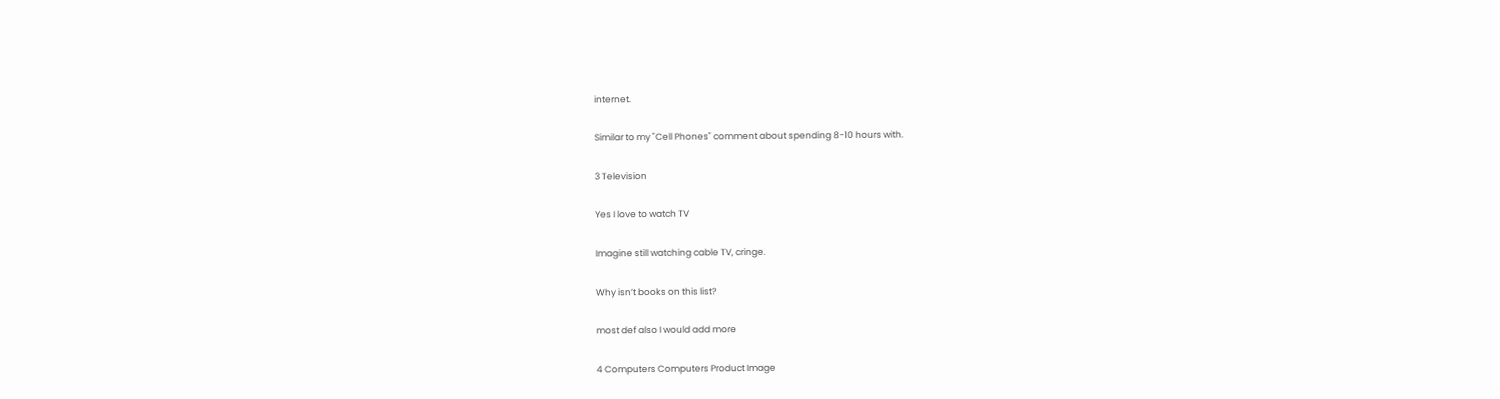internet.

Similar to my "Cell Phones" comment about spending 8-10 hours with.

3 Television

Yes I love to watch TV

Imagine still watching cable TV, cringe.

Why isn’t books on this list?

most def also I would add more

4 Computers Computers Product Image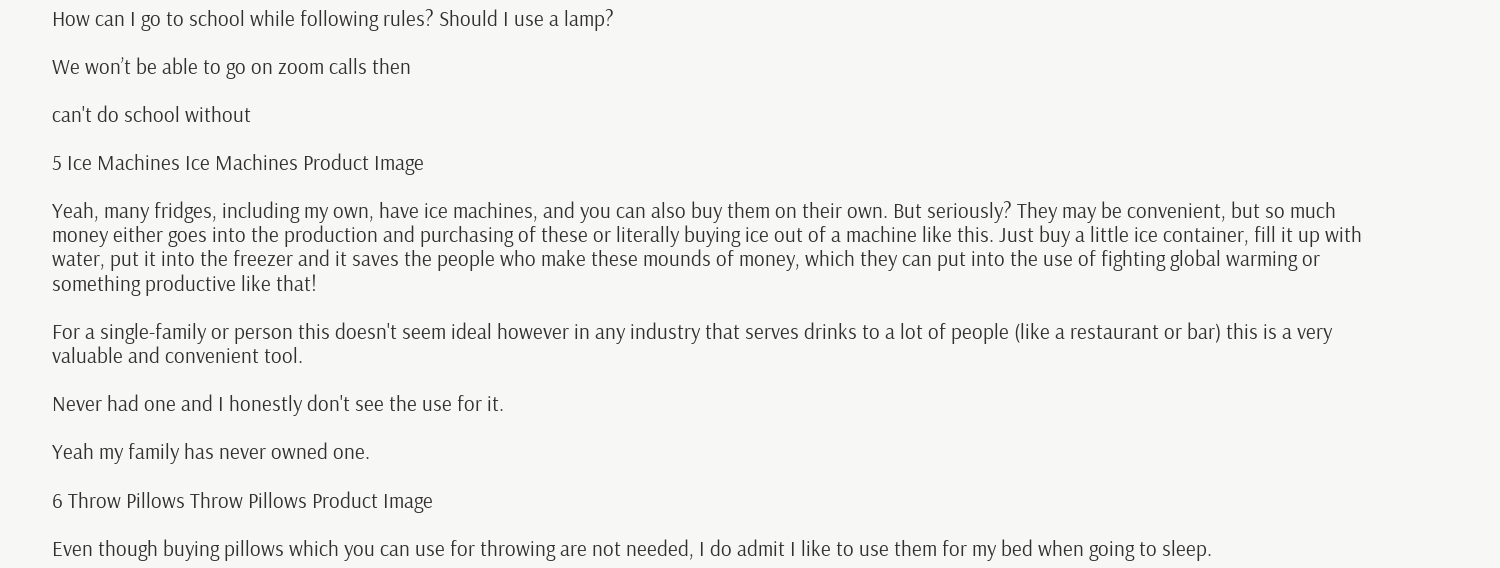How can I go to school while following rules? Should I use a lamp?

We won’t be able to go on zoom calls then

can't do school without

5 Ice Machines Ice Machines Product Image

Yeah, many fridges, including my own, have ice machines, and you can also buy them on their own. But seriously? They may be convenient, but so much money either goes into the production and purchasing of these or literally buying ice out of a machine like this. Just buy a little ice container, fill it up with water, put it into the freezer and it saves the people who make these mounds of money, which they can put into the use of fighting global warming or something productive like that!

For a single-family or person this doesn't seem ideal however in any industry that serves drinks to a lot of people (like a restaurant or bar) this is a very valuable and convenient tool.

Never had one and I honestly don't see the use for it.

Yeah my family has never owned one.

6 Throw Pillows Throw Pillows Product Image

Even though buying pillows which you can use for throwing are not needed, I do admit I like to use them for my bed when going to sleep.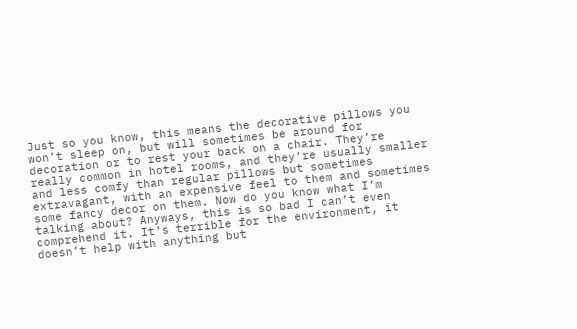Just so you know, this means the decorative pillows you won’t sleep on, but will sometimes be around for decoration or to rest your back on a chair. They’re really common in hotel rooms, and they’re usually smaller and less comfy than regular pillows but sometimes extravagant, with an expensive feel to them and sometimes some fancy decor on them. Now do you know what I’m talking about? Anyways, this is so bad I can’t even comprehend it. It’s terrible for the environment, it doesn’t help with anything but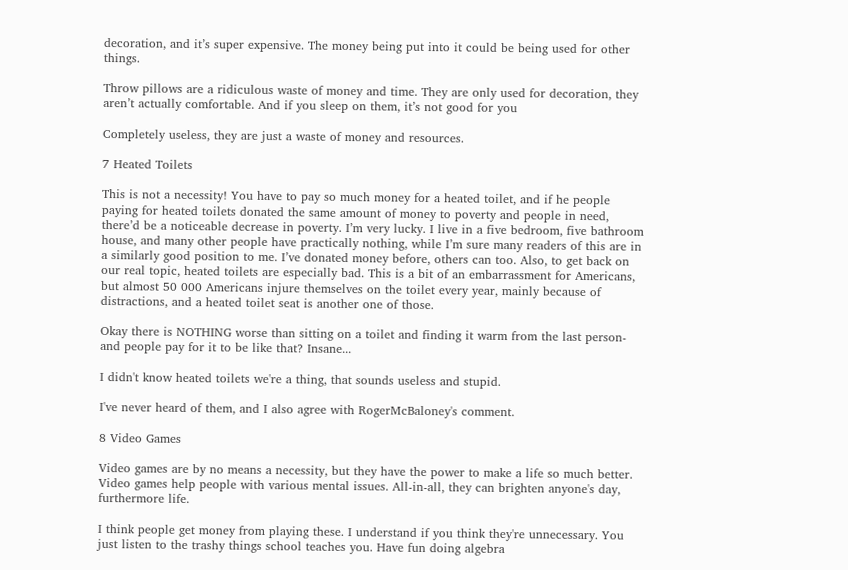decoration, and it’s super expensive. The money being put into it could be being used for other things.

Throw pillows are a ridiculous waste of money and time. They are only used for decoration, they aren’t actually comfortable. And if you sleep on them, it’s not good for you

Completely useless, they are just a waste of money and resources.

7 Heated Toilets

This is not a necessity! You have to pay so much money for a heated toilet, and if he people paying for heated toilets donated the same amount of money to poverty and people in need, there’d be a noticeable decrease in poverty. I’m very lucky. I live in a five bedroom, five bathroom house, and many other people have practically nothing, while I’m sure many readers of this are in a similarly good position to me. I’ve donated money before, others can too. Also, to get back on our real topic, heated toilets are especially bad. This is a bit of an embarrassment for Americans, but almost 50 000 Americans injure themselves on the toilet every year, mainly because of distractions, and a heated toilet seat is another one of those.

Okay there is NOTHING worse than sitting on a toilet and finding it warm from the last person- and people pay for it to be like that? Insane...

I didn't know heated toilets we're a thing, that sounds useless and stupid.

I've never heard of them, and I also agree with RogerMcBaloney's comment.

8 Video Games

Video games are by no means a necessity, but they have the power to make a life so much better. Video games help people with various mental issues. All-in-all, they can brighten anyone's day, furthermore life.

I think people get money from playing these. I understand if you think they're unnecessary. You just listen to the trashy things school teaches you. Have fun doing algebra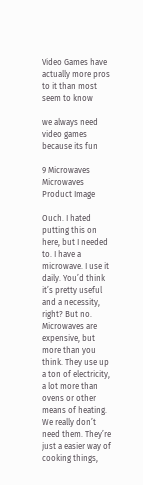Video Games have actually more pros to it than most seem to know

we always need video games because its fun

9 Microwaves Microwaves Product Image

Ouch. I hated putting this on here, but I needed to. I have a microwave. I use it daily. You’d think it’s pretty useful and a necessity, right? But no. Microwaves are expensive, but more than you think. They use up a ton of electricity, a lot more than ovens or other means of heating. We really don’t need them. They’re just a easier way of cooking things,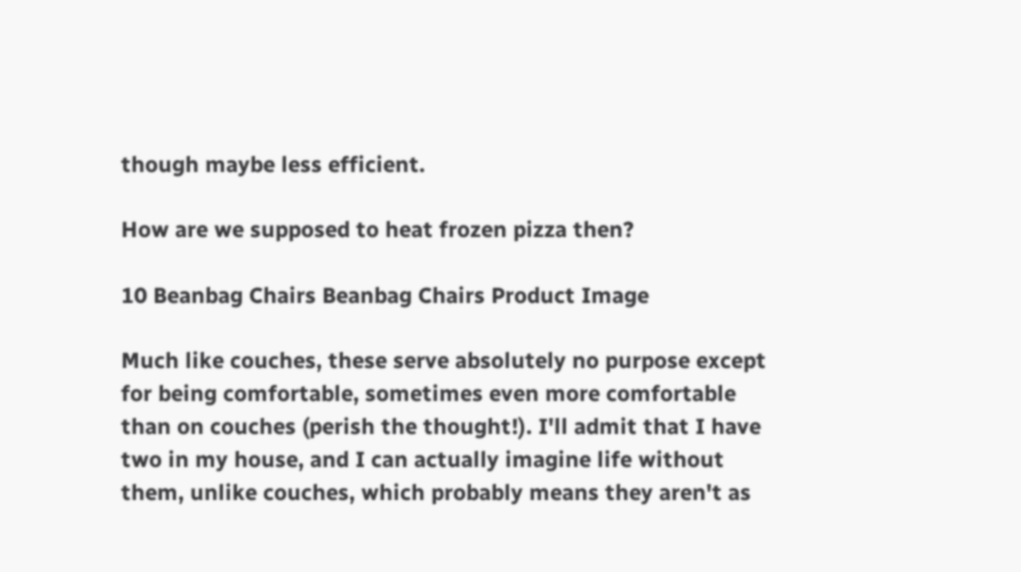though maybe less efficient.

How are we supposed to heat frozen pizza then?

10 Beanbag Chairs Beanbag Chairs Product Image

Much like couches, these serve absolutely no purpose except for being comfortable, sometimes even more comfortable than on couches (perish the thought!). I'll admit that I have two in my house, and I can actually imagine life without them, unlike couches, which probably means they aren't as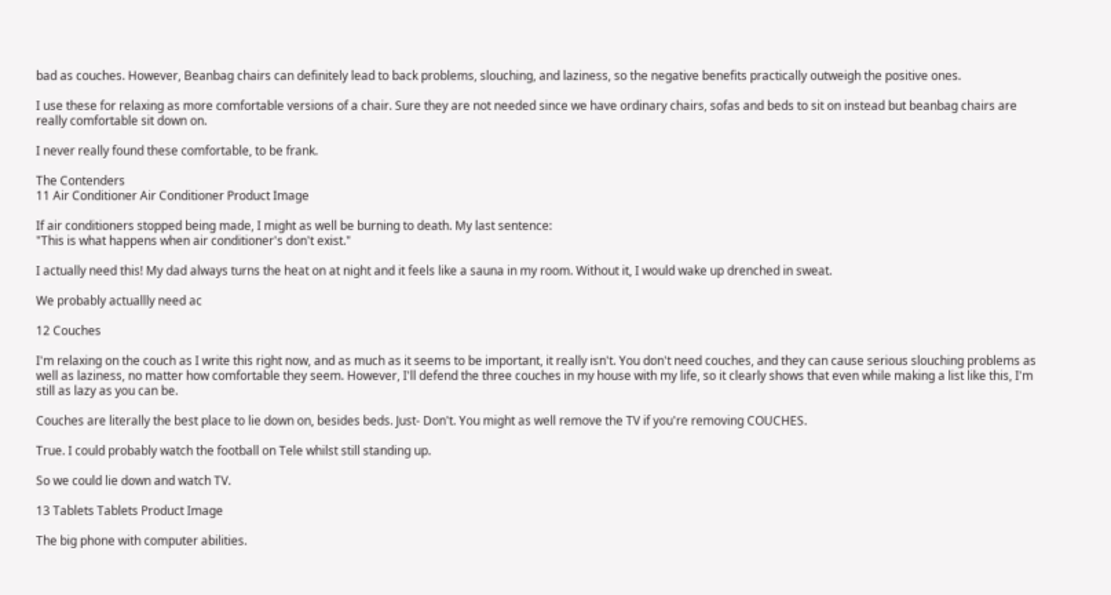bad as couches. However, Beanbag chairs can definitely lead to back problems, slouching, and laziness, so the negative benefits practically outweigh the positive ones.

I use these for relaxing as more comfortable versions of a chair. Sure they are not needed since we have ordinary chairs, sofas and beds to sit on instead but beanbag chairs are really comfortable sit down on.

I never really found these comfortable, to be frank.

The Contenders
11 Air Conditioner Air Conditioner Product Image

If air conditioners stopped being made, I might as well be burning to death. My last sentence:
"This is what happens when air conditioner's don't exist."

I actually need this! My dad always turns the heat on at night and it feels like a sauna in my room. Without it, I would wake up drenched in sweat.

We probably actuallly need ac

12 Couches

I'm relaxing on the couch as I write this right now, and as much as it seems to be important, it really isn't. You don't need couches, and they can cause serious slouching problems as well as laziness, no matter how comfortable they seem. However, I'll defend the three couches in my house with my life, so it clearly shows that even while making a list like this, I'm still as lazy as you can be.

Couches are literally the best place to lie down on, besides beds. Just- Don't. You might as well remove the TV if you're removing COUCHES.

True. I could probably watch the football on Tele whilst still standing up.

So we could lie down and watch TV.

13 Tablets Tablets Product Image

The big phone with computer abilities.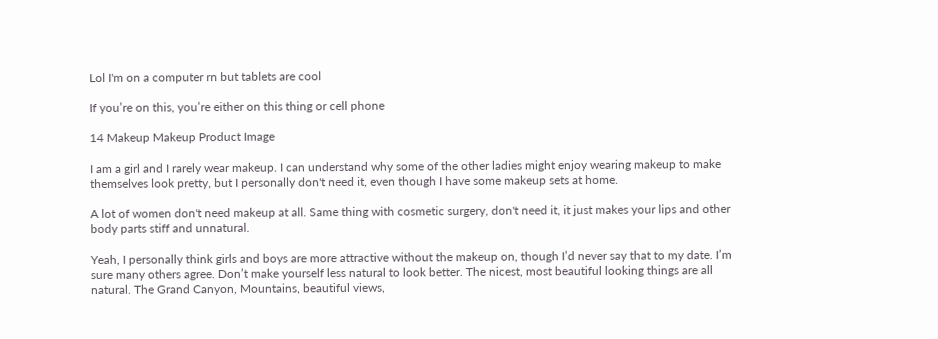Lol I'm on a computer rn but tablets are cool

If you’re on this, you’re either on this thing or cell phone

14 Makeup Makeup Product Image

I am a girl and I rarely wear makeup. I can understand why some of the other ladies might enjoy wearing makeup to make themselves look pretty, but I personally don't need it, even though I have some makeup sets at home.

A lot of women don't need makeup at all. Same thing with cosmetic surgery, don't need it, it just makes your lips and other body parts stiff and unnatural.

Yeah, I personally think girls and boys are more attractive without the makeup on, though I’d never say that to my date. I’m sure many others agree. Don’t make yourself less natural to look better. The nicest, most beautiful looking things are all natural. The Grand Canyon, Mountains, beautiful views,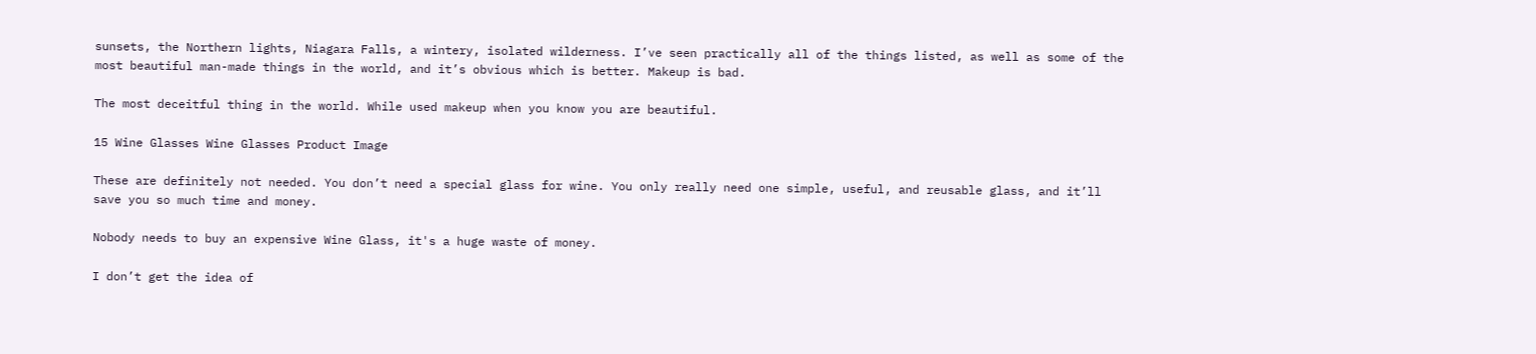sunsets, the Northern lights, Niagara Falls, a wintery, isolated wilderness. I’ve seen practically all of the things listed, as well as some of the most beautiful man-made things in the world, and it’s obvious which is better. Makeup is bad.

The most deceitful thing in the world. While used makeup when you know you are beautiful.

15 Wine Glasses Wine Glasses Product Image

These are definitely not needed. You don’t need a special glass for wine. You only really need one simple, useful, and reusable glass, and it’ll save you so much time and money.

Nobody needs to buy an expensive Wine Glass, it's a huge waste of money.

I don’t get the idea of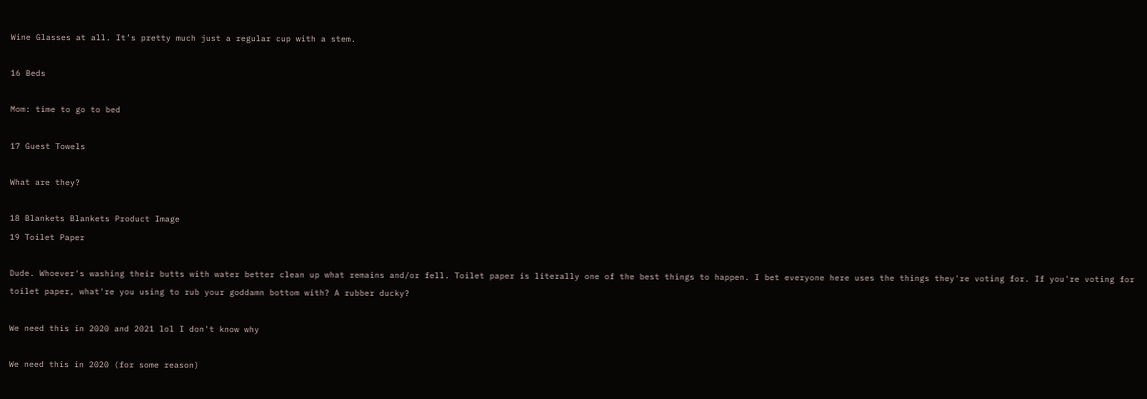Wine Glasses at all. It’s pretty much just a regular cup with a stem.

16 Beds

Mom: time to go to bed

17 Guest Towels

What are they?

18 Blankets Blankets Product Image
19 Toilet Paper

Dude. Whoever's washing their butts with water better clean up what remains and/or fell. Toilet paper is literally one of the best things to happen. I bet everyone here uses the things they're voting for. If you're voting for toilet paper, what're you using to rub your goddamn bottom with? A rubber ducky?

We need this in 2020 and 2021 lol I don't know why

We need this in 2020 (for some reason)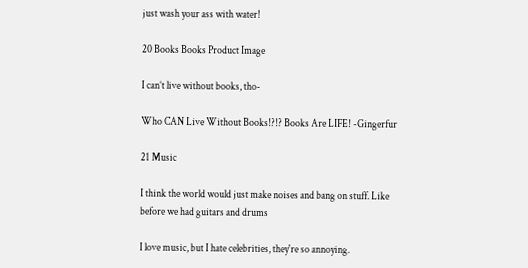just wash your ass with water!

20 Books Books Product Image

I can’t live without books, tho-

Who CAN Live Without Books!?!? Books Are LIFE! -Gingerfur

21 Music

I think the world would just make noises and bang on stuff. Like before we had guitars and drums

I love music, but I hate celebrities, they're so annoying.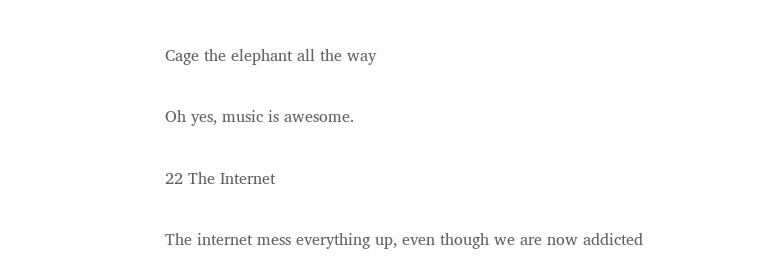Cage the elephant all the way

Oh yes, music is awesome.

22 The Internet

The internet mess everything up, even though we are now addicted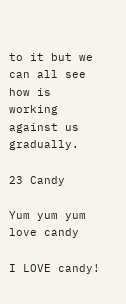to it but we can all see how is working against us gradually.

23 Candy

Yum yum yum love candy

I LOVE candy!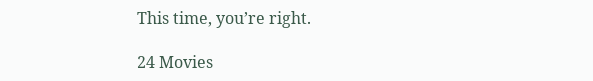This time, you’re right.

24 Movies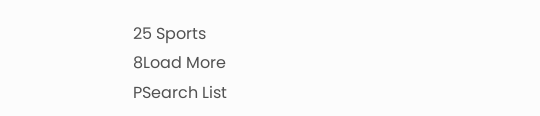25 Sports
8Load More
PSearch List